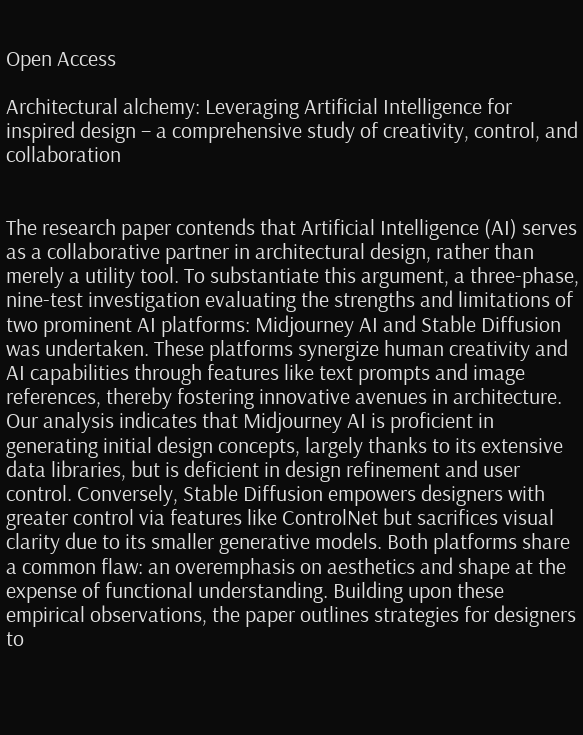Open Access

Architectural alchemy: Leveraging Artificial Intelligence for inspired design – a comprehensive study of creativity, control, and collaboration


The research paper contends that Artificial Intelligence (AI) serves as a collaborative partner in architectural design, rather than merely a utility tool. To substantiate this argument, a three-phase, nine-test investigation evaluating the strengths and limitations of two prominent AI platforms: Midjourney AI and Stable Diffusion was undertaken. These platforms synergize human creativity and AI capabilities through features like text prompts and image references, thereby fostering innovative avenues in architecture. Our analysis indicates that Midjourney AI is proficient in generating initial design concepts, largely thanks to its extensive data libraries, but is deficient in design refinement and user control. Conversely, Stable Diffusion empowers designers with greater control via features like ControlNet but sacrifices visual clarity due to its smaller generative models. Both platforms share a common flaw: an overemphasis on aesthetics and shape at the expense of functional understanding. Building upon these empirical observations, the paper outlines strategies for designers to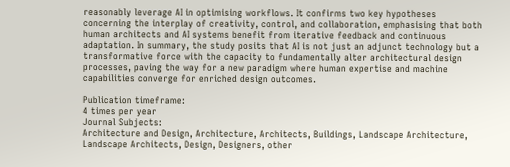reasonably leverage AI in optimising workflows. It confirms two key hypotheses concerning the interplay of creativity, control, and collaboration, emphasising that both human architects and AI systems benefit from iterative feedback and continuous adaptation. In summary, the study posits that AI is not just an adjunct technology but a transformative force with the capacity to fundamentally alter architectural design processes, paving the way for a new paradigm where human expertise and machine capabilities converge for enriched design outcomes.

Publication timeframe:
4 times per year
Journal Subjects:
Architecture and Design, Architecture, Architects, Buildings, Landscape Architecture, Landscape Architects, Design, Designers, other